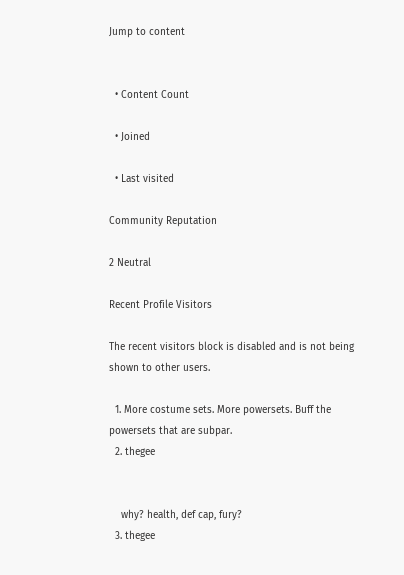Jump to content


  • Content Count

  • Joined

  • Last visited

Community Reputation

2 Neutral

Recent Profile Visitors

The recent visitors block is disabled and is not being shown to other users.

  1. More costume sets. More powersets. Buff the powersets that are subpar.
  2. thegee


    why? health, def cap, fury?
  3. thegee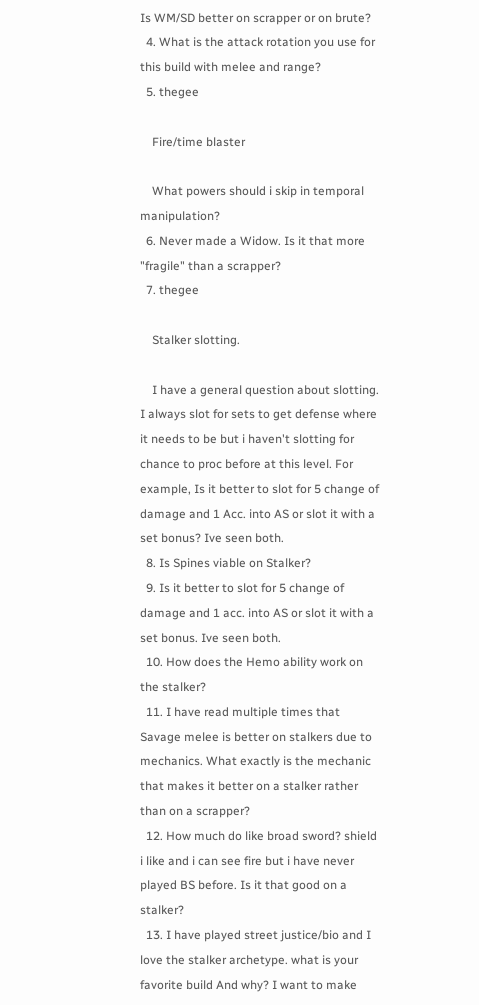Is WM/SD better on scrapper or on brute?
  4. What is the attack rotation you use for this build with melee and range?
  5. thegee

    Fire/time blaster

    What powers should i skip in temporal manipulation?
  6. Never made a Widow. Is it that more "fragile" than a scrapper?
  7. thegee

    Stalker slotting.

    I have a general question about slotting. I always slot for sets to get defense where it needs to be but i haven't slotting for chance to proc before at this level. For example, Is it better to slot for 5 change of damage and 1 Acc. into AS or slot it with a set bonus? Ive seen both.
  8. Is Spines viable on Stalker?
  9. Is it better to slot for 5 change of damage and 1 acc. into AS or slot it with a set bonus. Ive seen both.
  10. How does the Hemo ability work on the stalker?
  11. I have read multiple times that Savage melee is better on stalkers due to mechanics. What exactly is the mechanic that makes it better on a stalker rather than on a scrapper?
  12. How much do like broad sword? shield i like and i can see fire but i have never played BS before. Is it that good on a stalker?
  13. I have played street justice/bio and I love the stalker archetype. what is your favorite build And why? I want to make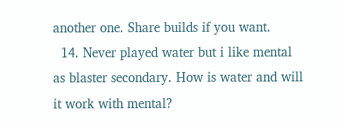another one. Share builds if you want.
  14. Never played water but i like mental as blaster secondary. How is water and will it work with mental?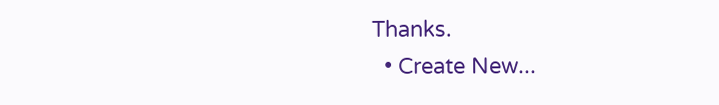Thanks.
  • Create New...